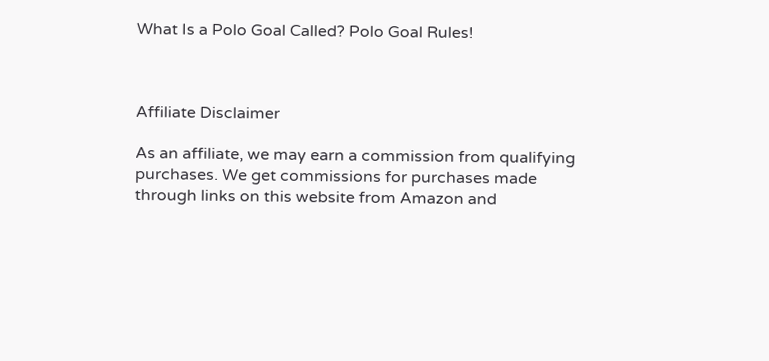What Is a Polo Goal Called? Polo Goal Rules!



Affiliate Disclaimer

As an affiliate, we may earn a commission from qualifying purchases. We get commissions for purchases made through links on this website from Amazon and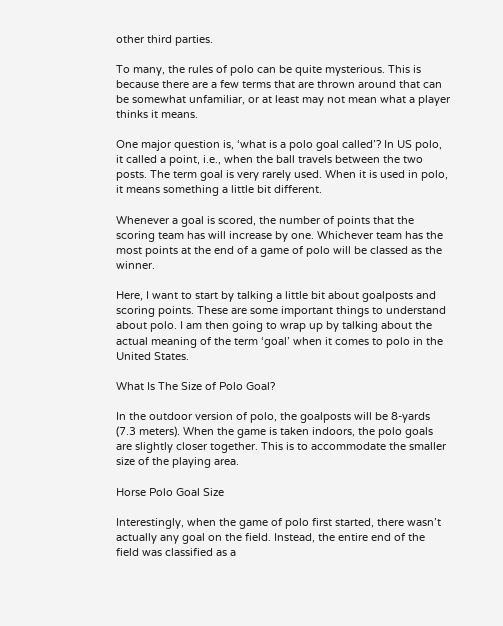other third parties.

To many, the rules of polo can be quite mysterious. This is because there are a few terms that are thrown around that can be somewhat unfamiliar, or at least may not mean what a player thinks it means.

One major question is, ‘what is a polo goal called’? In US polo, it called a point, i.e., when the ball travels between the two posts. The term goal is very rarely used. When it is used in polo, it means something a little bit different.

Whenever a goal is scored, the number of points that the scoring team has will increase by one. Whichever team has the most points at the end of a game of polo will be classed as the winner.

Here, I want to start by talking a little bit about goalposts and scoring points. These are some important things to understand about polo. I am then going to wrap up by talking about the actual meaning of the term ‘goal’ when it comes to polo in the United States.

What Is The Size of Polo Goal?

In the outdoor version of polo, the goalposts will be 8-yards (7.3 meters). When the game is taken indoors, the polo goals are slightly closer together. This is to accommodate the smaller size of the playing area.

Horse Polo Goal Size

Interestingly, when the game of polo first started, there wasn’t actually any goal on the field. Instead, the entire end of the field was classified as a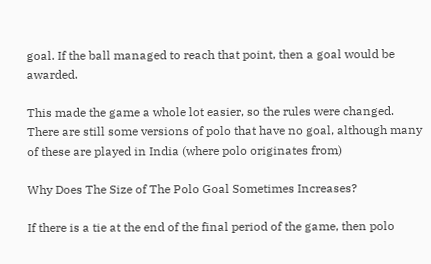goal. If the ball managed to reach that point, then a goal would be awarded.

This made the game a whole lot easier, so the rules were changed. There are still some versions of polo that have no goal, although many of these are played in India (where polo originates from)

Why Does The Size of The Polo Goal Sometimes Increases?

If there is a tie at the end of the final period of the game, then polo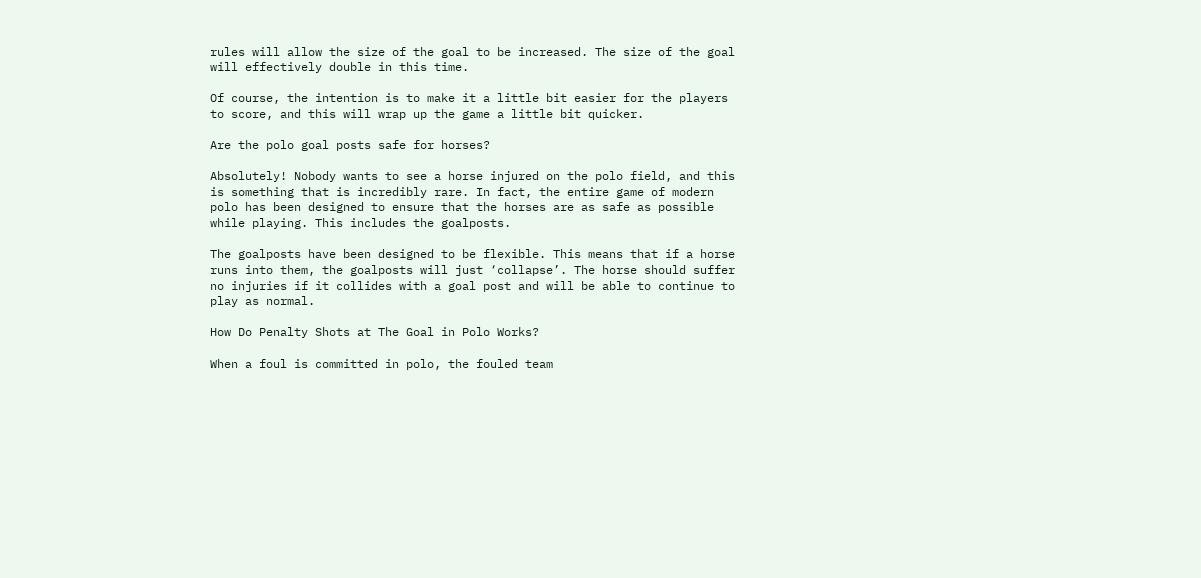rules will allow the size of the goal to be increased. The size of the goal will effectively double in this time.

Of course, the intention is to make it a little bit easier for the players to score, and this will wrap up the game a little bit quicker.

Are the polo goal posts safe for horses?

Absolutely! Nobody wants to see a horse injured on the polo field, and this is something that is incredibly rare. In fact, the entire game of modern polo has been designed to ensure that the horses are as safe as possible while playing. This includes the goalposts.

The goalposts have been designed to be flexible. This means that if a horse runs into them, the goalposts will just ‘collapse’. The horse should suffer no injuries if it collides with a goal post and will be able to continue to play as normal.

How Do Penalty Shots at The Goal in Polo Works?

When a foul is committed in polo, the fouled team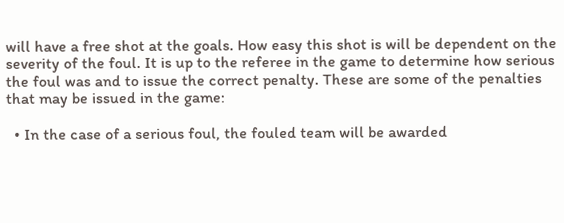will have a free shot at the goals. How easy this shot is will be dependent on the severity of the foul. It is up to the referee in the game to determine how serious the foul was and to issue the correct penalty. These are some of the penalties that may be issued in the game:

  • In the case of a serious foul, the fouled team will be awarded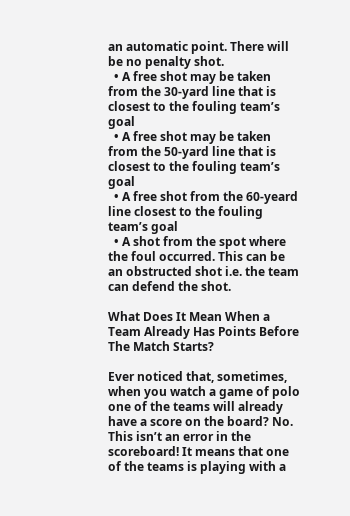an automatic point. There will be no penalty shot.
  • A free shot may be taken from the 30-yard line that is closest to the fouling team’s goal
  • A free shot may be taken from the 50-yard line that is closest to the fouling team’s goal
  • A free shot from the 60-yeard line closest to the fouling team’s goal
  • A shot from the spot where the foul occurred. This can be an obstructed shot i.e. the team can defend the shot.

What Does It Mean When a Team Already Has Points Before The Match Starts?

Ever noticed that, sometimes, when you watch a game of polo one of the teams will already have a score on the board? No. This isn’t an error in the scoreboard! It means that one of the teams is playing with a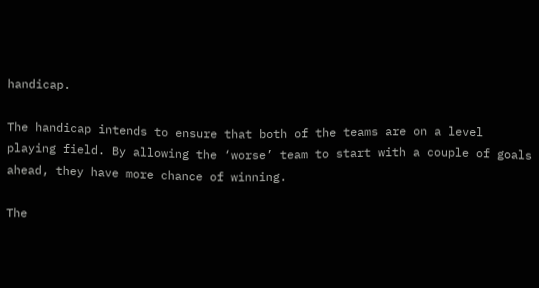handicap.

The handicap intends to ensure that both of the teams are on a level playing field. By allowing the ‘worse’ team to start with a couple of goals ahead, they have more chance of winning.

The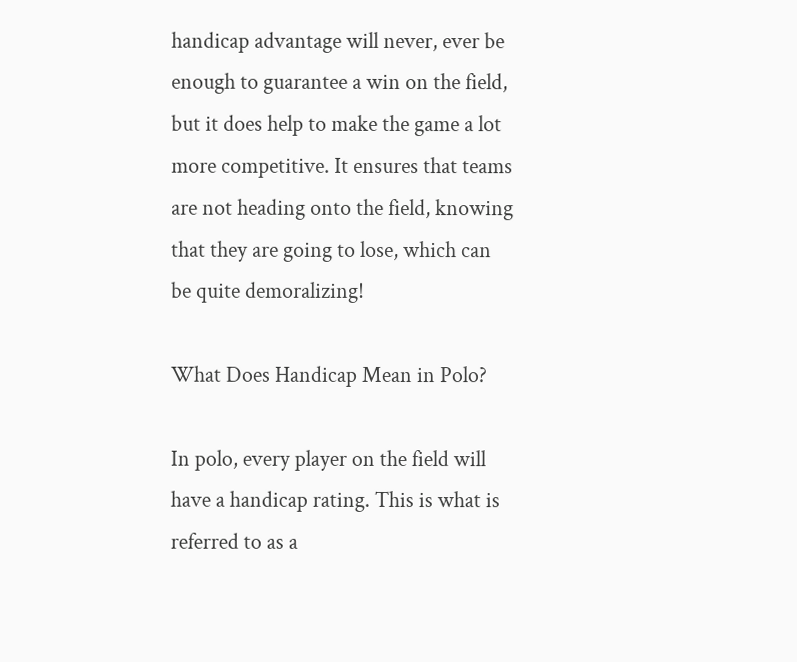handicap advantage will never, ever be enough to guarantee a win on the field, but it does help to make the game a lot more competitive. It ensures that teams are not heading onto the field, knowing that they are going to lose, which can be quite demoralizing!

What Does Handicap Mean in Polo?

In polo, every player on the field will have a handicap rating. This is what is referred to as a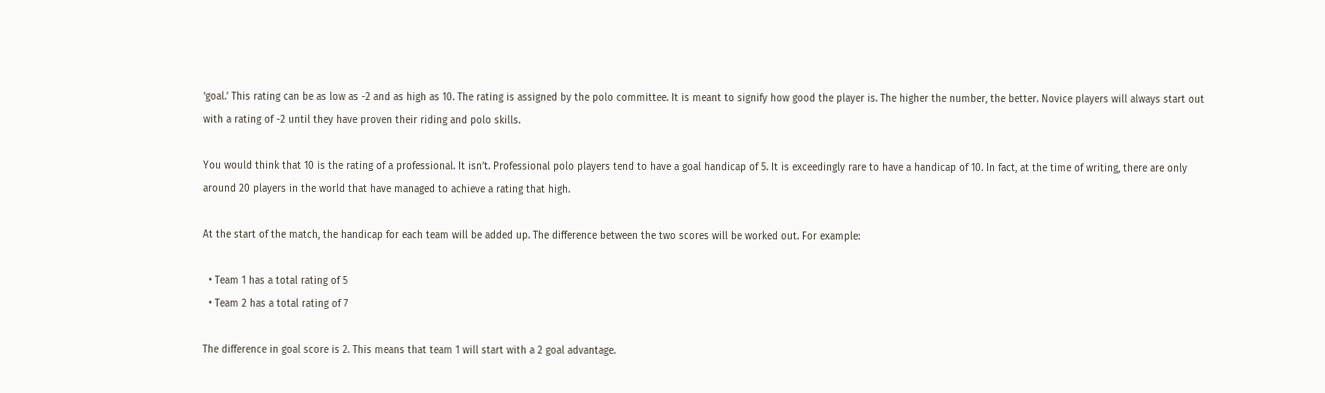‘goal.’ This rating can be as low as -2 and as high as 10. The rating is assigned by the polo committee. It is meant to signify how good the player is. The higher the number, the better. Novice players will always start out with a rating of -2 until they have proven their riding and polo skills.

You would think that 10 is the rating of a professional. It isn’t. Professional polo players tend to have a goal handicap of 5. It is exceedingly rare to have a handicap of 10. In fact, at the time of writing, there are only around 20 players in the world that have managed to achieve a rating that high.

At the start of the match, the handicap for each team will be added up. The difference between the two scores will be worked out. For example:

  • Team 1 has a total rating of 5
  • Team 2 has a total rating of 7

The difference in goal score is 2. This means that team 1 will start with a 2 goal advantage.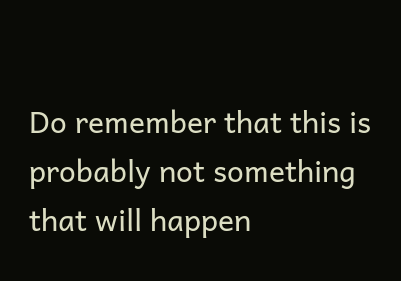Do remember that this is probably not something that will happen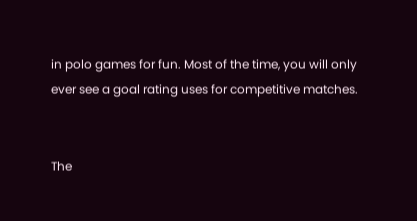in polo games for fun. Most of the time, you will only ever see a goal rating uses for competitive matches.


The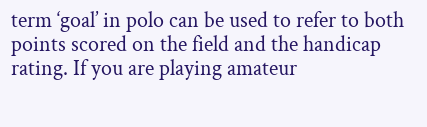term ‘goal’ in polo can be used to refer to both points scored on the field and the handicap rating. If you are playing amateur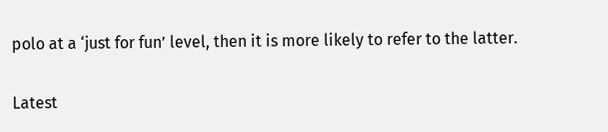polo at a ‘just for fun’ level, then it is more likely to refer to the latter.

Latest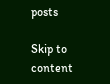posts

Skip to content